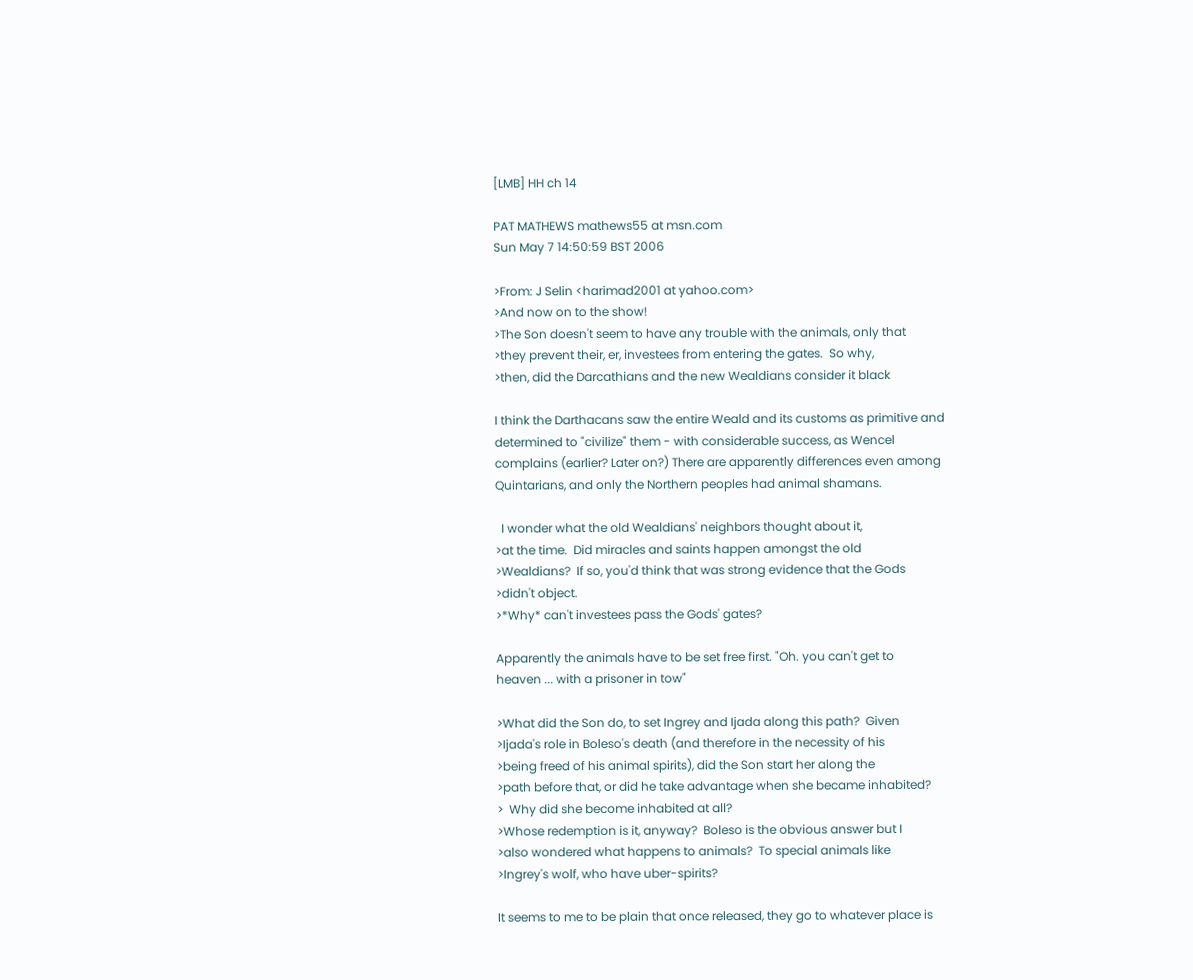[LMB] HH ch 14

PAT MATHEWS mathews55 at msn.com
Sun May 7 14:50:59 BST 2006

>From: J Selin <harimad2001 at yahoo.com>
>And now on to the show!
>The Son doesn't seem to have any trouble with the animals, only that
>they prevent their, er, investees from entering the gates.  So why,
>then, did the Darcathians and the new Wealdians consider it black

I think the Darthacans saw the entire Weald and its customs as primitive and
determined to "civilize" them - with considerable success, as Wencel
complains (earlier? Later on?) There are apparently differences even among
Quintarians, and only the Northern peoples had animal shamans.

  I wonder what the old Wealdians' neighbors thought about it,
>at the time.  Did miracles and saints happen amongst the old
>Wealdians?  If so, you'd think that was strong evidence that the Gods
>didn't object.
>*Why* can't investees pass the Gods' gates?

Apparently the animals have to be set free first. "Oh. you can't get to
heaven ... with a prisoner in tow"

>What did the Son do, to set Ingrey and Ijada along this path?  Given
>Ijada's role in Boleso's death (and therefore in the necessity of his
>being freed of his animal spirits), did the Son start her along the
>path before that, or did he take advantage when she became inhabited?
>  Why did she become inhabited at all?
>Whose redemption is it, anyway?  Boleso is the obvious answer but I
>also wondered what happens to animals?  To special animals like
>Ingrey's wolf, who have uber-spirits?

It seems to me to be plain that once released, they go to whatever place is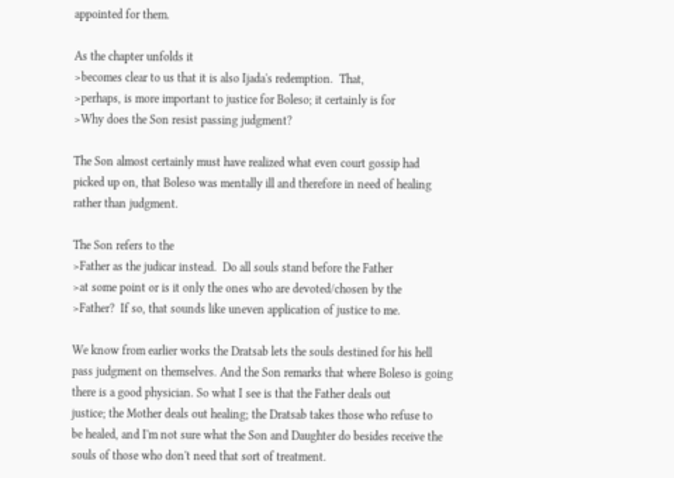appointed for them.

As the chapter unfolds it
>becomes clear to us that it is also Ijada's redemption.  That,
>perhaps, is more important to justice for Boleso; it certainly is for
>Why does the Son resist passing judgment?

The Son almost certainly must have realized what even court gossip had
picked up on, that Boleso was mentally ill and therefore in need of healing
rather than judgment.

The Son refers to the
>Father as the judicar instead.  Do all souls stand before the Father
>at some point or is it only the ones who are devoted/chosen by the
>Father?  If so, that sounds like uneven application of justice to me.

We know from earlier works the Dratsab lets the souls destined for his hell
pass judgment on themselves. And the Son remarks that where Boleso is going
there is a good physician. So what I see is that the Father deals out
justice; the Mother deals out healing; the Dratsab takes those who refuse to
be healed, and I'm not sure what the Son and Daughter do besides receive the
souls of those who don't need that sort of treatment.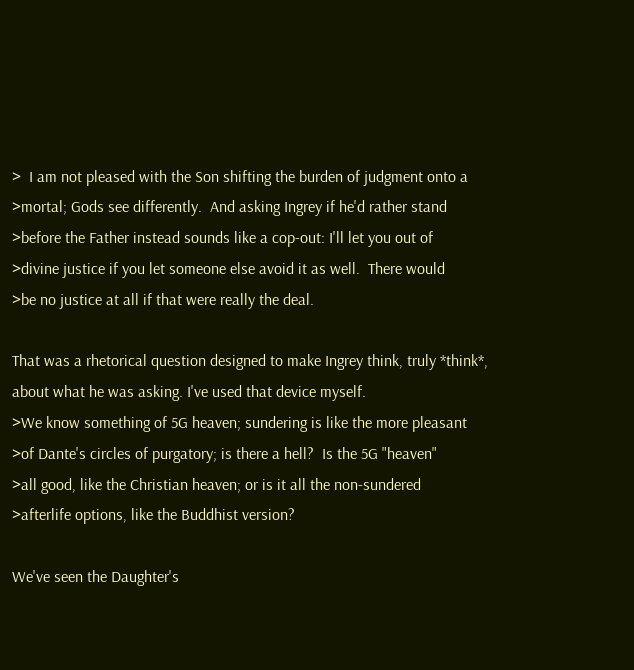>  I am not pleased with the Son shifting the burden of judgment onto a
>mortal; Gods see differently.  And asking Ingrey if he'd rather stand
>before the Father instead sounds like a cop-out: I'll let you out of
>divine justice if you let someone else avoid it as well.  There would
>be no justice at all if that were really the deal.

That was a rhetorical question designed to make Ingrey think, truly *think*,
about what he was asking. I've used that device myself.
>We know something of 5G heaven; sundering is like the more pleasant
>of Dante's circles of purgatory; is there a hell?  Is the 5G "heaven"
>all good, like the Christian heaven; or is it all the non-sundered
>afterlife options, like the Buddhist version?

We've seen the Daughter's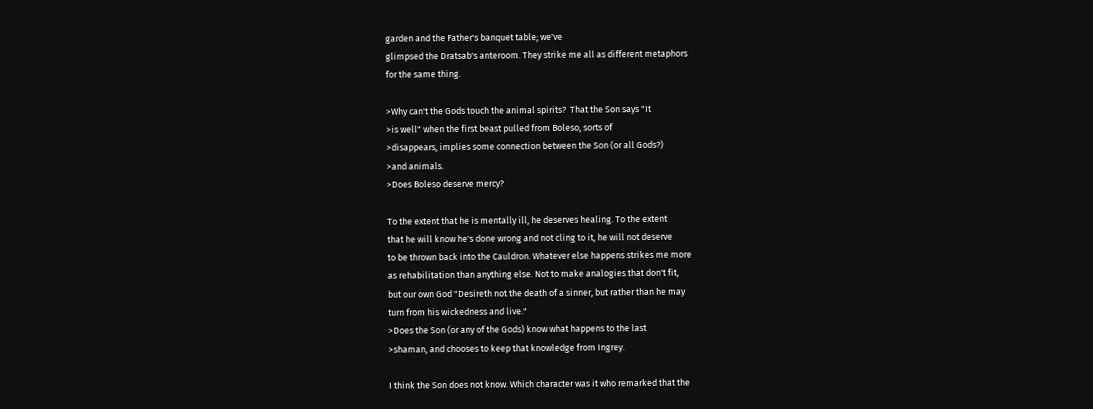garden and the Father's banquet table; we've
glimpsed the Dratsab's anteroom. They strike me all as different metaphors
for the same thing.

>Why can't the Gods touch the animal spirits?  That the Son says "It
>is well" when the first beast pulled from Boleso, sorts of
>disappears, implies some connection between the Son (or all Gods?)
>and animals.
>Does Boleso deserve mercy?

To the extent that he is mentally ill, he deserves healing. To the extent
that he will know he's done wrong and not cling to it, he will not deserve
to be thrown back into the Cauldron. Whatever else happens strikes me more
as rehabilitation than anything else. Not to make analogies that don't fit,
but our own God "Desireth not the death of a sinner, but rather than he may
turn from his wickedness and live."
>Does the Son (or any of the Gods) know what happens to the last
>shaman, and chooses to keep that knowledge from Ingrey.

I think the Son does not know. Which character was it who remarked that the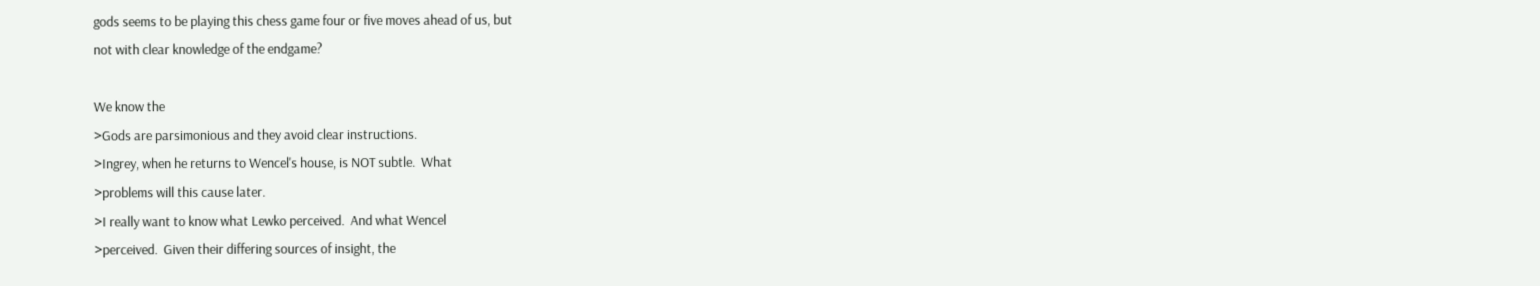gods seems to be playing this chess game four or five moves ahead of us, but
not with clear knowledge of the endgame?

We know the
>Gods are parsimonious and they avoid clear instructions.
>Ingrey, when he returns to Wencel's house, is NOT subtle.  What
>problems will this cause later.
>I really want to know what Lewko perceived.  And what Wencel
>perceived.  Given their differing sources of insight, the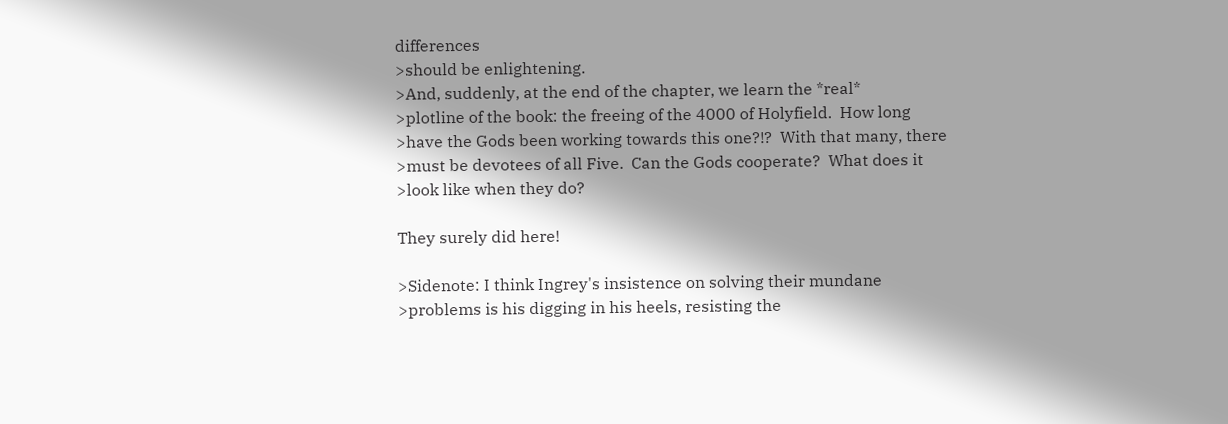differences
>should be enlightening.
>And, suddenly, at the end of the chapter, we learn the *real*
>plotline of the book: the freeing of the 4000 of Holyfield.  How long
>have the Gods been working towards this one?!?  With that many, there
>must be devotees of all Five.  Can the Gods cooperate?  What does it
>look like when they do?

They surely did here!

>Sidenote: I think Ingrey's insistence on solving their mundane
>problems is his digging in his heels, resisting the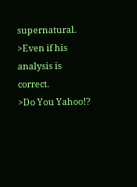supernatural.
>Even if his analysis is correct.
>Do You Yahoo!?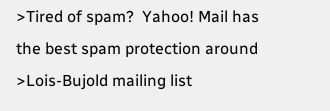>Tired of spam?  Yahoo! Mail has the best spam protection around
>Lois-Bujold mailing list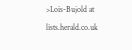>Lois-Bujold at lists.herald.co.uk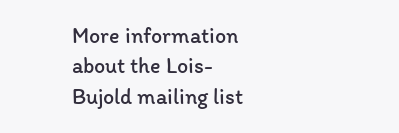More information about the Lois-Bujold mailing list